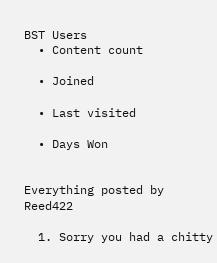BST Users
  • Content count

  • Joined

  • Last visited

  • Days Won


Everything posted by Reed422

  1. Sorry you had a chitty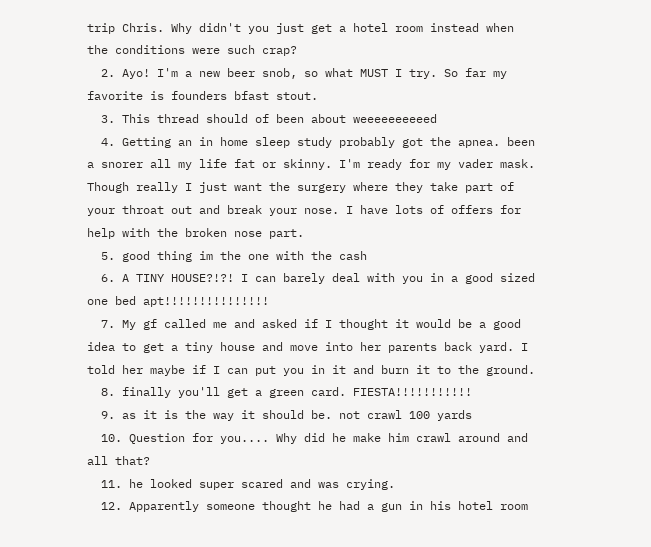trip Chris. Why didn't you just get a hotel room instead when the conditions were such crap?
  2. Ayo! I'm a new beer snob, so what MUST I try. So far my favorite is founders bfast stout.
  3. This thread should of been about weeeeeeeeeed
  4. Getting an in home sleep study probably got the apnea. been a snorer all my life fat or skinny. I'm ready for my vader mask. Though really I just want the surgery where they take part of your throat out and break your nose. I have lots of offers for help with the broken nose part.
  5. good thing im the one with the cash
  6. A TINY HOUSE?!?! I can barely deal with you in a good sized one bed apt!!!!!!!!!!!!!!!
  7. My gf called me and asked if I thought it would be a good idea to get a tiny house and move into her parents back yard. I told her maybe if I can put you in it and burn it to the ground.
  8. finally you'll get a green card. FIESTA!!!!!!!!!!!
  9. as it is the way it should be. not crawl 100 yards
  10. Question for you.... Why did he make him crawl around and all that?
  11. he looked super scared and was crying.
  12. Apparently someone thought he had a gun in his hotel room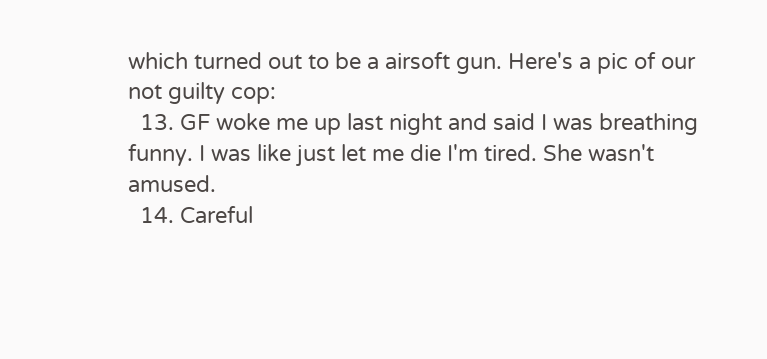which turned out to be a airsoft gun. Here's a pic of our not guilty cop:
  13. GF woke me up last night and said I was breathing funny. I was like just let me die I'm tired. She wasn't amused.
  14. Careful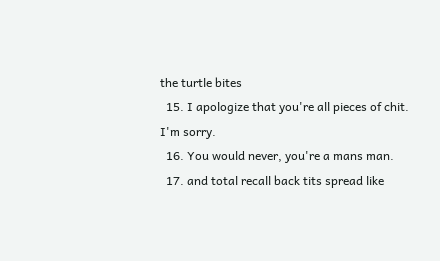the turtle bites
  15. I apologize that you're all pieces of chit. I'm sorry.
  16. You would never, you're a mans man.
  17. and total recall back tits spread like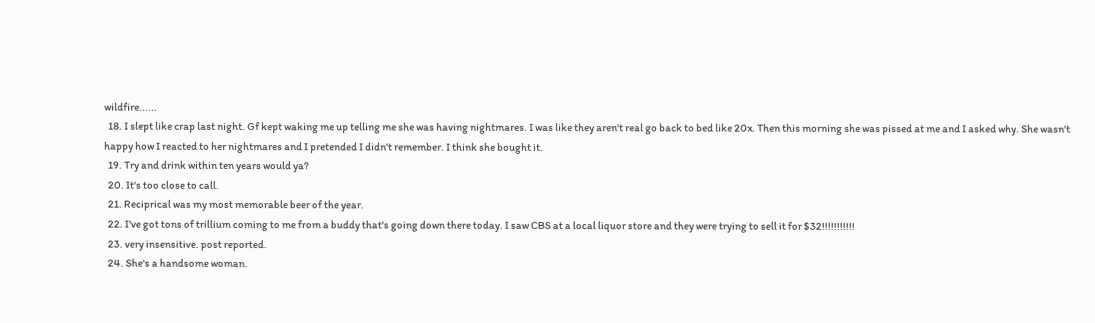wildfire......
  18. I slept like crap last night. Gf kept waking me up telling me she was having nightmares. I was like they aren't real go back to bed like 20x. Then this morning she was pissed at me and I asked why. She wasn't happy how I reacted to her nightmares and I pretended I didn't remember. I think she bought it.
  19. Try and drink within ten years would ya?
  20. It's too close to call.
  21. Reciprical was my most memorable beer of the year.
  22. I've got tons of trillium coming to me from a buddy that's going down there today. I saw CBS at a local liquor store and they were trying to sell it for $32!!!!!!!!!!!
  23. very insensitive. post reported.
  24. She's a handsome woman.